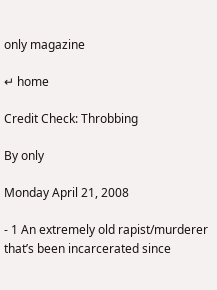only magazine

↵ home

Credit Check: Throbbing

By only

Monday April 21, 2008

- 1 An extremely old rapist/murderer that’s been incarcerated since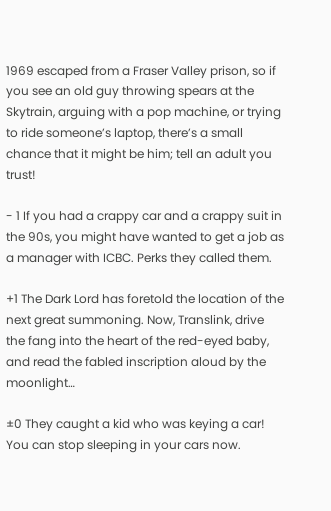1969 escaped from a Fraser Valley prison, so if you see an old guy throwing spears at the Skytrain, arguing with a pop machine, or trying to ride someone’s laptop, there’s a small chance that it might be him; tell an adult you trust!

- 1 If you had a crappy car and a crappy suit in the 90s, you might have wanted to get a job as a manager with ICBC. Perks they called them.

+1 The Dark Lord has foretold the location of the next great summoning. Now, Translink, drive the fang into the heart of the red-eyed baby, and read the fabled inscription aloud by the moonlight…

±0 They caught a kid who was keying a car! You can stop sleeping in your cars now.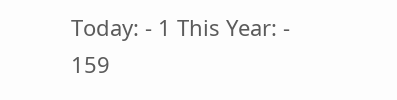Today: - 1 This Year: - 159